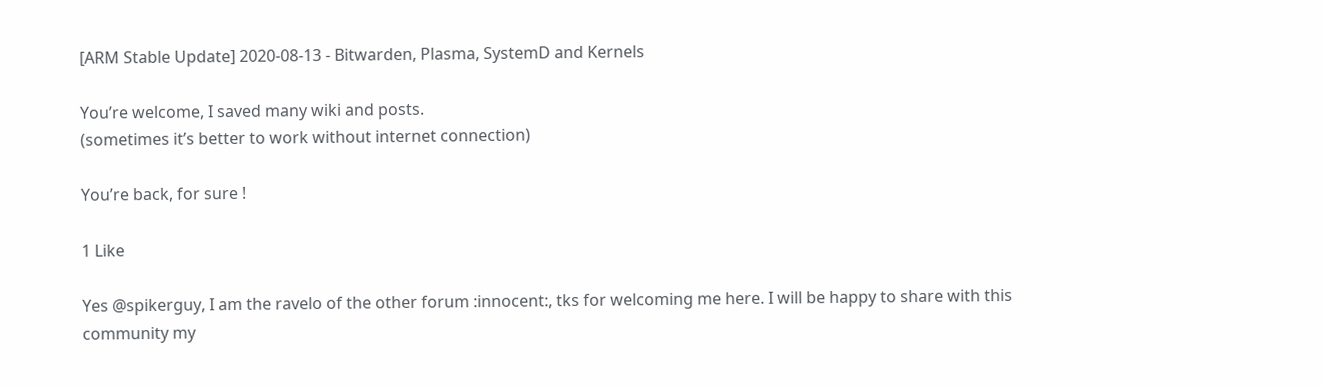[ARM Stable Update] 2020-08-13 - Bitwarden, Plasma, SystemD and Kernels

You’re welcome, I saved many wiki and posts.
(sometimes it’s better to work without internet connection)

You’re back, for sure !

1 Like

Yes @spikerguy, I am the ravelo of the other forum :innocent:, tks for welcoming me here. I will be happy to share with this community my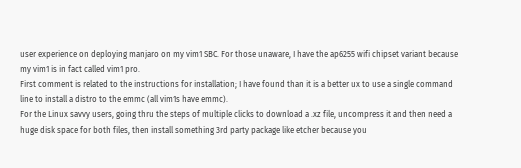user experience on deploying manjaro on my vim1 SBC. For those unaware, I have the ap6255 wifi chipset variant because my vim1 is in fact called vim1 pro.
First comment is related to the instructions for installation; I have found than it is a better ux to use a single command line to install a distro to the emmc (all vim1s have emmc).
For the Linux savvy users, going thru the steps of multiple clicks to download a .xz file, uncompress it and then need a huge disk space for both files, then install something 3rd party package like etcher because you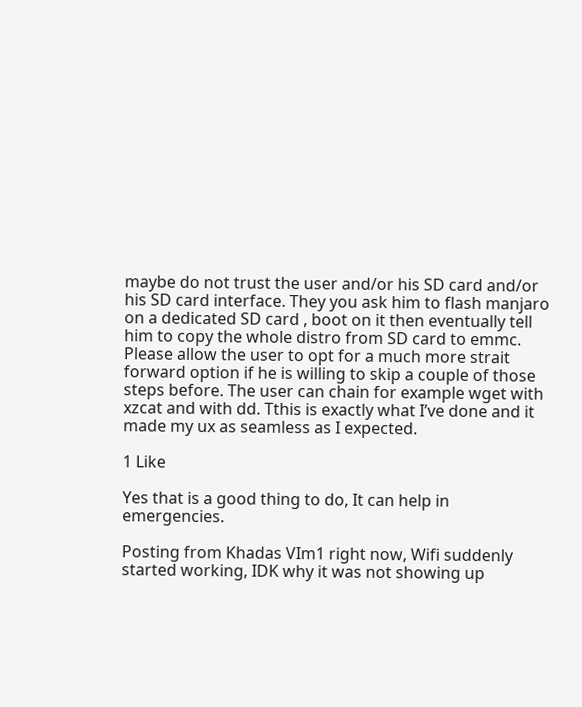maybe do not trust the user and/or his SD card and/or his SD card interface. They you ask him to flash manjaro on a dedicated SD card , boot on it then eventually tell him to copy the whole distro from SD card to emmc.
Please allow the user to opt for a much more strait forward option if he is willing to skip a couple of those steps before. The user can chain for example wget with xzcat and with dd. Tthis is exactly what I’ve done and it made my ux as seamless as I expected.

1 Like

Yes that is a good thing to do, It can help in emergencies.

Posting from Khadas VIm1 right now, Wifi suddenly started working, IDK why it was not showing up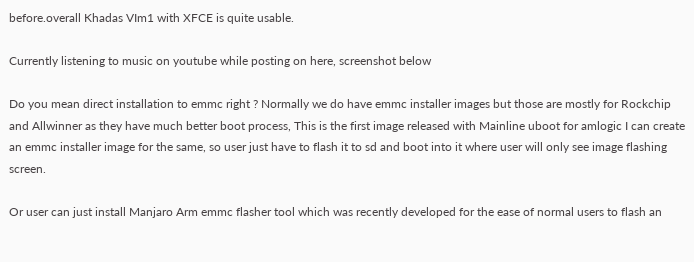before.overall Khadas VIm1 with XFCE is quite usable.

Currently listening to music on youtube while posting on here, screenshot below

Do you mean direct installation to emmc right ? Normally we do have emmc installer images but those are mostly for Rockchip and Allwinner as they have much better boot process, This is the first image released with Mainline uboot for amlogic I can create an emmc installer image for the same, so user just have to flash it to sd and boot into it where user will only see image flashing screen.

Or user can just install Manjaro Arm emmc flasher tool which was recently developed for the ease of normal users to flash an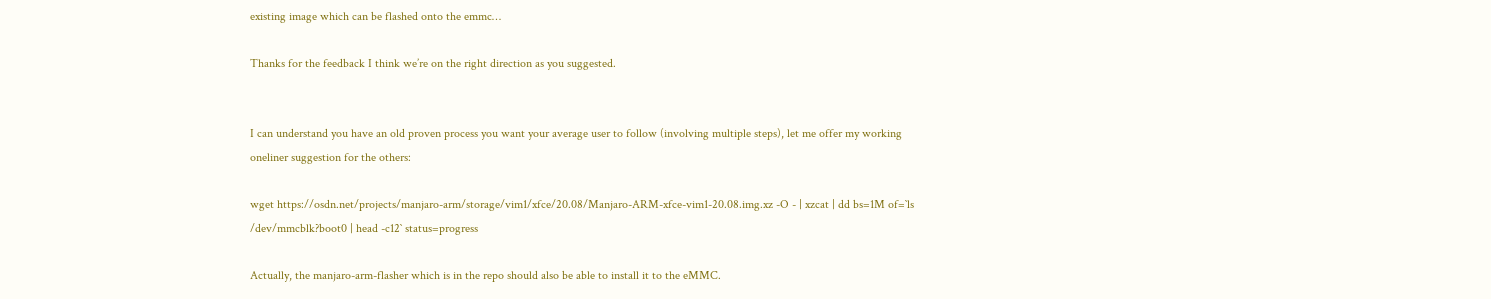existing image which can be flashed onto the emmc…

Thanks for the feedback I think we’re on the right direction as you suggested.


I can understand you have an old proven process you want your average user to follow (involving multiple steps), let me offer my working oneliner suggestion for the others:

wget https://osdn.net/projects/manjaro-arm/storage/vim1/xfce/20.08/Manjaro-ARM-xfce-vim1-20.08.img.xz -O - | xzcat | dd bs=1M of=`ls /dev/mmcblk?boot0 | head -c12` status=progress

Actually, the manjaro-arm-flasher which is in the repo should also be able to install it to the eMMC.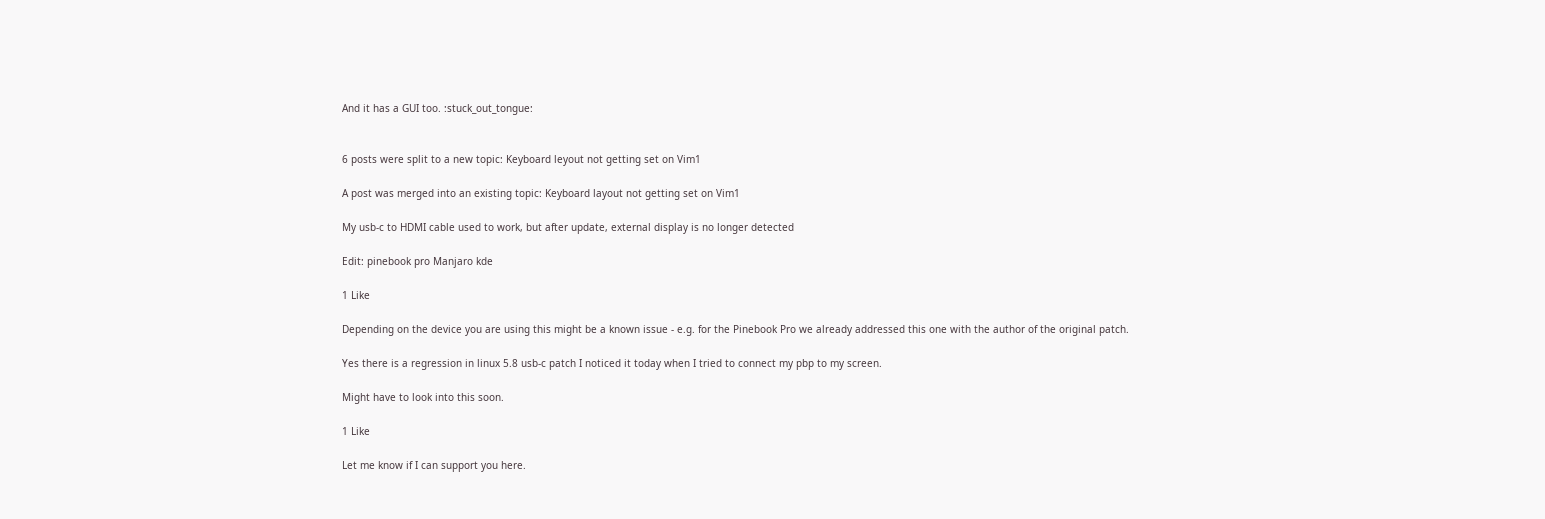And it has a GUI too. :stuck_out_tongue:


6 posts were split to a new topic: Keyboard leyout not getting set on Vim1

A post was merged into an existing topic: Keyboard layout not getting set on Vim1

My usb-c to HDMI cable used to work, but after update, external display is no longer detected

Edit: pinebook pro Manjaro kde

1 Like

Depending on the device you are using this might be a known issue - e.g. for the Pinebook Pro we already addressed this one with the author of the original patch.

Yes there is a regression in linux 5.8 usb-c patch I noticed it today when I tried to connect my pbp to my screen.

Might have to look into this soon.

1 Like

Let me know if I can support you here.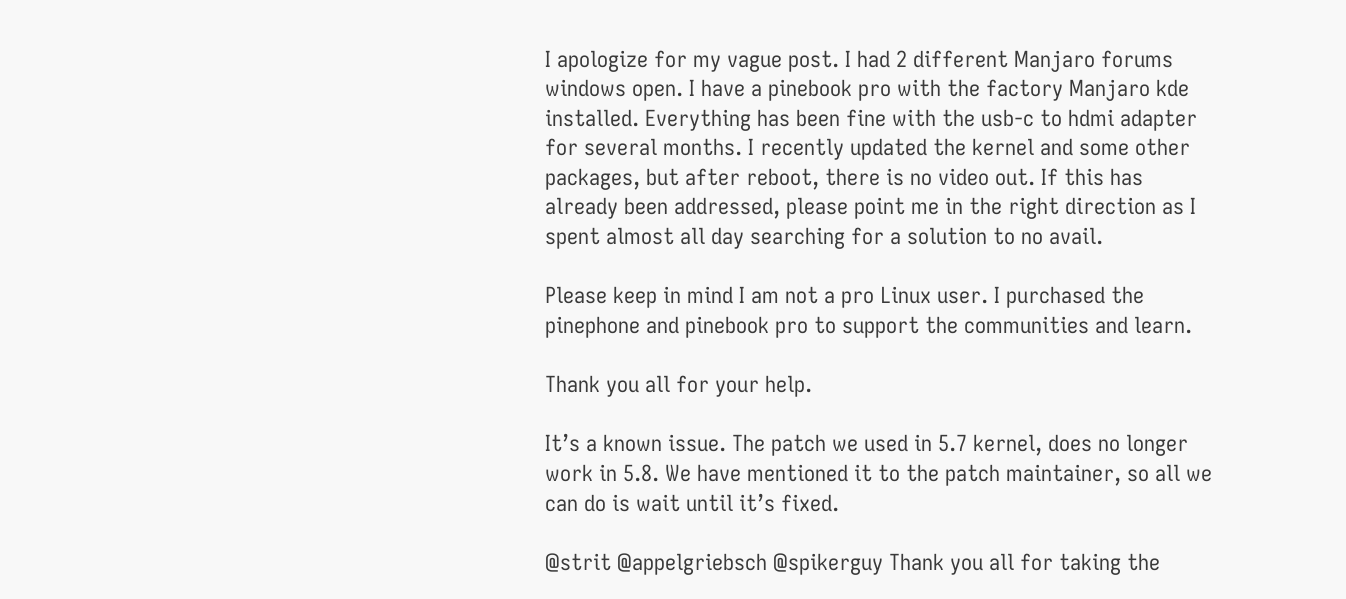I apologize for my vague post. I had 2 different Manjaro forums windows open. I have a pinebook pro with the factory Manjaro kde installed. Everything has been fine with the usb-c to hdmi adapter for several months. I recently updated the kernel and some other packages, but after reboot, there is no video out. If this has already been addressed, please point me in the right direction as I spent almost all day searching for a solution to no avail.

Please keep in mind I am not a pro Linux user. I purchased the pinephone and pinebook pro to support the communities and learn.

Thank you all for your help.

It’s a known issue. The patch we used in 5.7 kernel, does no longer work in 5.8. We have mentioned it to the patch maintainer, so all we can do is wait until it’s fixed.

@strit @appelgriebsch @spikerguy Thank you all for taking the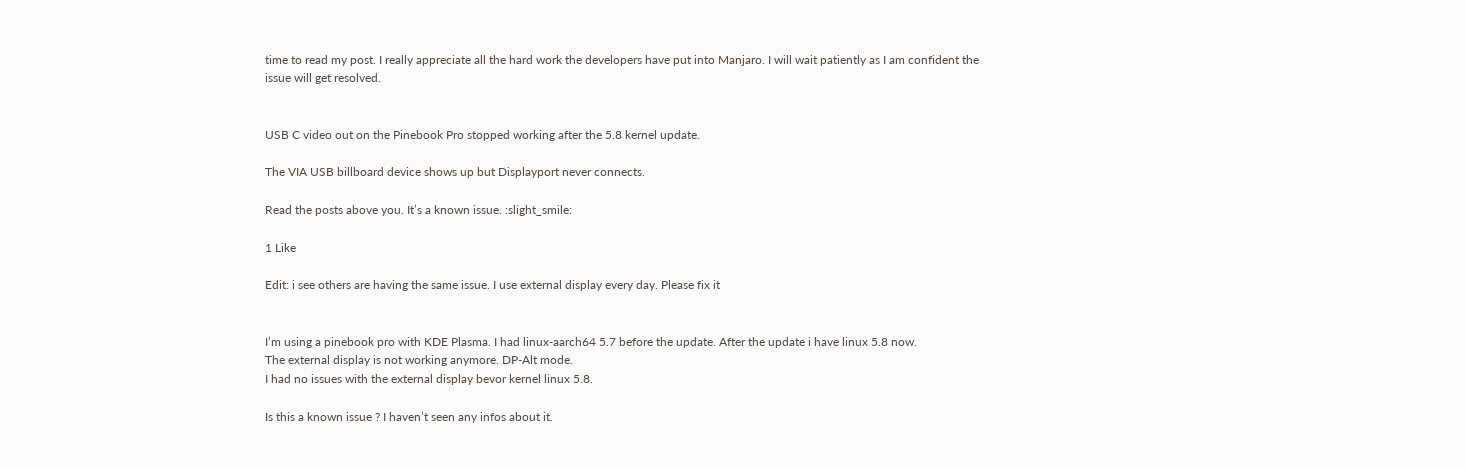time to read my post. I really appreciate all the hard work the developers have put into Manjaro. I will wait patiently as I am confident the issue will get resolved.


USB C video out on the Pinebook Pro stopped working after the 5.8 kernel update.

The VIA USB billboard device shows up but Displayport never connects.

Read the posts above you. It’s a known issue. :slight_smile:

1 Like

Edit: i see others are having the same issue. I use external display every day. Please fix it


I’m using a pinebook pro with KDE Plasma. I had linux-aarch64 5.7 before the update. After the update i have linux 5.8 now.
The external display is not working anymore. DP-Alt mode.
I had no issues with the external display bevor kernel linux 5.8.

Is this a known issue ? I haven’t seen any infos about it.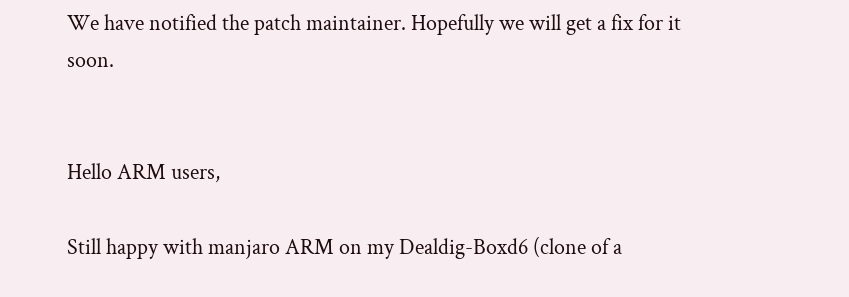We have notified the patch maintainer. Hopefully we will get a fix for it soon.


Hello ARM users,

Still happy with manjaro ARM on my Dealdig-Boxd6 (clone of a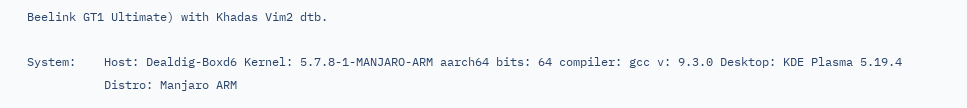Beelink GT1 Ultimate) with Khadas Vim2 dtb.

System:    Host: Dealdig-Boxd6 Kernel: 5.7.8-1-MANJARO-ARM aarch64 bits: 64 compiler: gcc v: 9.3.0 Desktop: KDE Plasma 5.19.4
           Distro: Manjaro ARM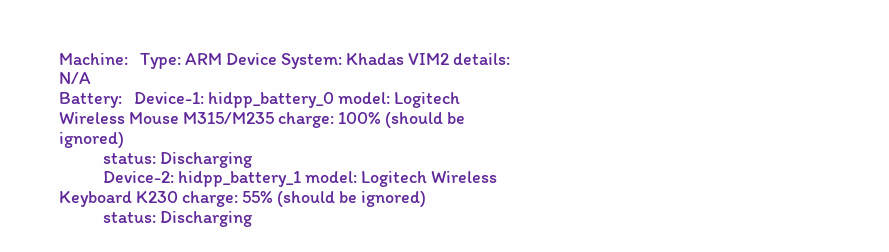Machine:   Type: ARM Device System: Khadas VIM2 details: N/A
Battery:   Device-1: hidpp_battery_0 model: Logitech Wireless Mouse M315/M235 charge: 100% (should be ignored)
           status: Discharging
           Device-2: hidpp_battery_1 model: Logitech Wireless Keyboard K230 charge: 55% (should be ignored)
           status: Discharging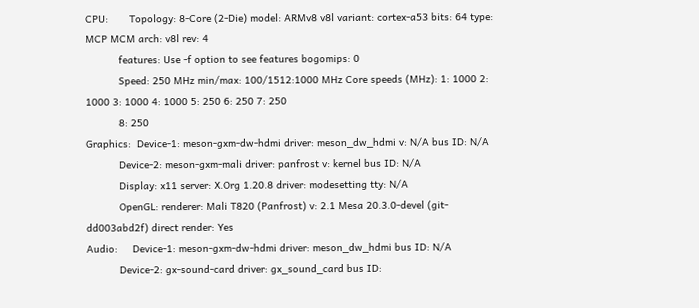CPU:       Topology: 8-Core (2-Die) model: ARMv8 v8l variant: cortex-a53 bits: 64 type: MCP MCM arch: v8l rev: 4
           features: Use -f option to see features bogomips: 0
           Speed: 250 MHz min/max: 100/1512:1000 MHz Core speeds (MHz): 1: 1000 2: 1000 3: 1000 4: 1000 5: 250 6: 250 7: 250
           8: 250
Graphics:  Device-1: meson-gxm-dw-hdmi driver: meson_dw_hdmi v: N/A bus ID: N/A
           Device-2: meson-gxm-mali driver: panfrost v: kernel bus ID: N/A
           Display: x11 server: X.Org 1.20.8 driver: modesetting tty: N/A
           OpenGL: renderer: Mali T820 (Panfrost) v: 2.1 Mesa 20.3.0-devel (git-dd003abd2f) direct render: Yes
Audio:     Device-1: meson-gxm-dw-hdmi driver: meson_dw_hdmi bus ID: N/A
           Device-2: gx-sound-card driver: gx_sound_card bus ID: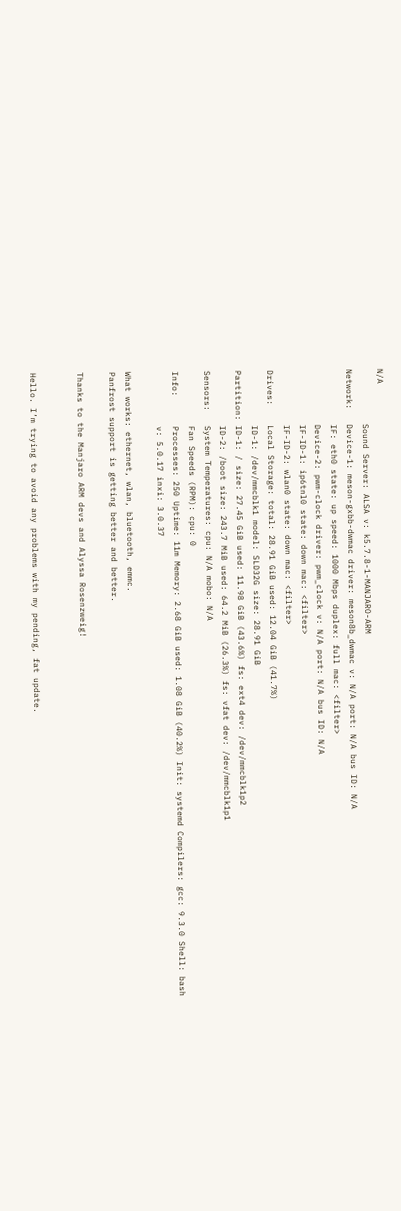N/A
           Sound Server: ALSA v: k5.7.8-1-MANJARO-ARM
Network:   Device-1: meson-gxbb-dwmac driver: meson8b_dwmac v: N/A port: N/A bus ID: N/A
           IF: eth0 state: up speed: 1000 Mbps duplex: full mac: <filter>
           Device-2: pwm-clock driver: pwm_clock v: N/A port: N/A bus ID: N/A
           IF-ID-1: ip6tnl0 state: down mac: <filter>
           IF-ID-2: wlan0 state: down mac: <filter>
Drives:    Local Storage: total: 28.91 GiB used: 12.04 GiB (41.7%)
           ID-1: /dev/mmcblk1 model: SLD32G size: 28.91 GiB
Partition: ID-1: / size: 27.45 GiB used: 11.98 GiB (43.6%) fs: ext4 dev: /dev/mmcblk1p2
           ID-2: /boot size: 243.7 MiB used: 64.2 MiB (26.3%) fs: vfat dev: /dev/mmcblk1p1
Sensors:   System Temperatures: cpu: N/A mobo: N/A
           Fan Speeds (RPM): cpu: 0
Info:      Processes: 250 Uptime: 11m Memory: 2.68 GiB used: 1.08 GiB (40.2%) Init: systemd Compilers: gcc: 9.3.0 Shell: bash
           v: 5.0.17 inxi: 3.0.37

What works: ethernet, wlan, bluetooth, emmc.
Panfrost support is getting better and better.

Thanks to the Manjaro ARM devs and Alyssa Rosenzweig!


Hello. I’m trying to avoid any problems with my pending, fat update.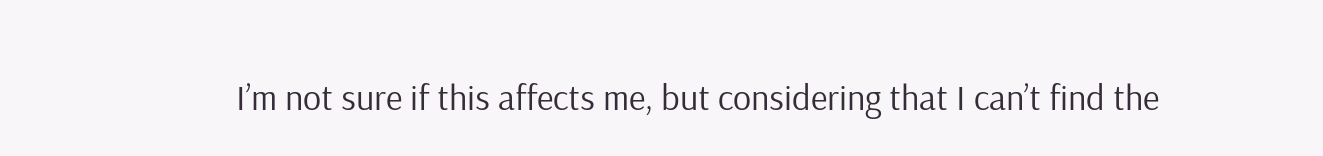I’m not sure if this affects me, but considering that I can’t find the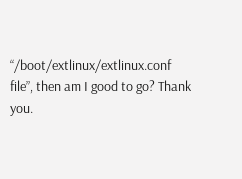“/boot/extlinux/extlinux.conf file”, then am I good to go? Thank you.